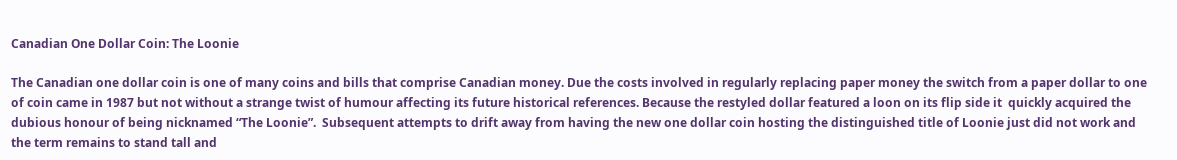Canadian One Dollar Coin: The Loonie

The Canadian one dollar coin is one of many coins and bills that comprise Canadian money. Due the costs involved in regularly replacing paper money the switch from a paper dollar to one of coin came in 1987 but not without a strange twist of humour affecting its future historical references. Because the restyled dollar featured a loon on its flip side it  quickly acquired the dubious honour of being nicknamed “The Loonie”.  Subsequent attempts to drift away from having the new one dollar coin hosting the distinguished title of Loonie just did not work and the term remains to stand tall and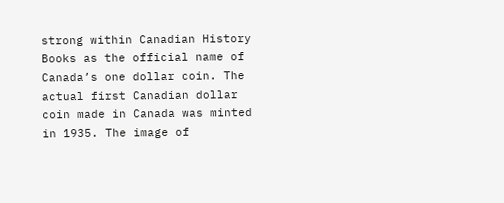strong within Canadian History Books as the official name of Canada’s one dollar coin. The actual first Canadian dollar coin made in Canada was minted in 1935. The image of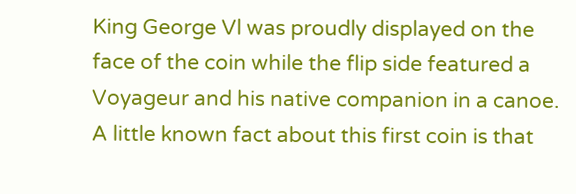King George Vl was proudly displayed on the face of the coin while the flip side featured a Voyageur and his native companion in a canoe. A little known fact about this first coin is that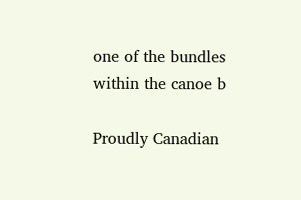one of the bundles within the canoe b

Proudly Canadian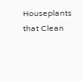Houseplants that Clean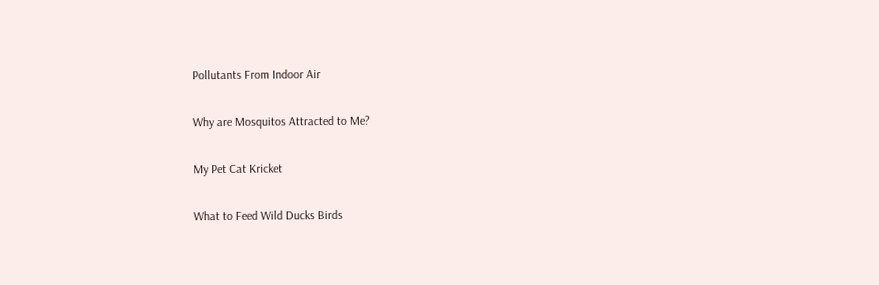Pollutants From Indoor Air

Why are Mosquitos Attracted to Me?

My Pet Cat Kricket

What to Feed Wild Ducks Birds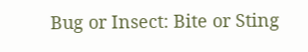Bug or Insect: Bite or Sting